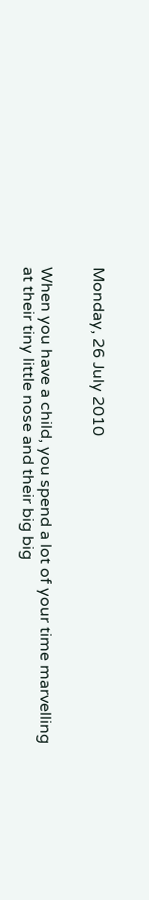Monday, 26 July 2010


When you have a child, you spend a lot of your time marvelling at their tiny little nose and their big big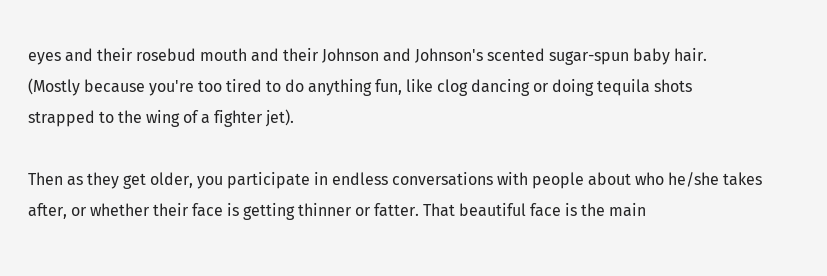eyes and their rosebud mouth and their Johnson and Johnson's scented sugar-spun baby hair. (Mostly because you're too tired to do anything fun, like clog dancing or doing tequila shots strapped to the wing of a fighter jet).

Then as they get older, you participate in endless conversations with people about who he/she takes after, or whether their face is getting thinner or fatter. That beautiful face is the main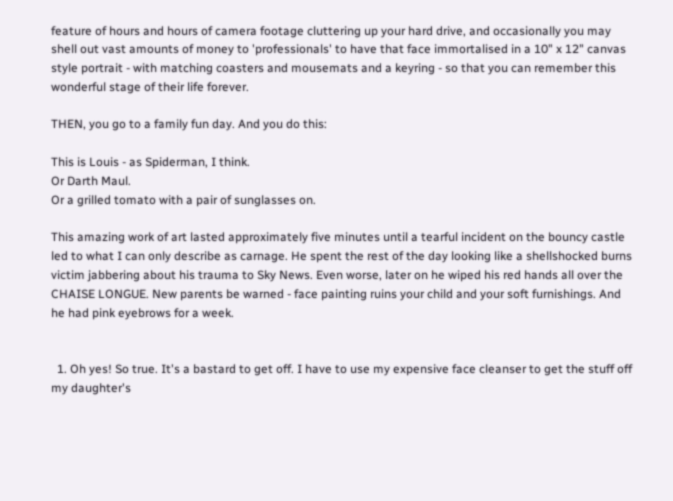feature of hours and hours of camera footage cluttering up your hard drive, and occasionally you may shell out vast amounts of money to 'professionals' to have that face immortalised in a 10" x 12" canvas style portrait - with matching coasters and mousemats and a keyring - so that you can remember this wonderful stage of their life forever.

THEN, you go to a family fun day. And you do this:

This is Louis - as Spiderman, I think.
Or Darth Maul.
Or a grilled tomato with a pair of sunglasses on.

This amazing work of art lasted approximately five minutes until a tearful incident on the bouncy castle led to what I can only describe as carnage. He spent the rest of the day looking like a shellshocked burns victim jabbering about his trauma to Sky News. Even worse, later on he wiped his red hands all over the CHAISE LONGUE. New parents be warned - face painting ruins your child and your soft furnishings. And he had pink eyebrows for a week.


  1. Oh yes! So true. It's a bastard to get off. I have to use my expensive face cleanser to get the stuff off my daughter's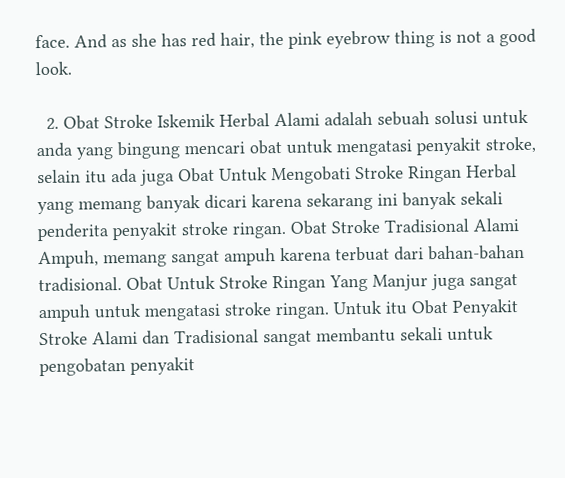face. And as she has red hair, the pink eyebrow thing is not a good look.

  2. Obat Stroke Iskemik Herbal Alami adalah sebuah solusi untuk anda yang bingung mencari obat untuk mengatasi penyakit stroke, selain itu ada juga Obat Untuk Mengobati Stroke Ringan Herbal yang memang banyak dicari karena sekarang ini banyak sekali penderita penyakit stroke ringan. Obat Stroke Tradisional Alami Ampuh, memang sangat ampuh karena terbuat dari bahan-bahan tradisional. Obat Untuk Stroke Ringan Yang Manjur juga sangat ampuh untuk mengatasi stroke ringan. Untuk itu Obat Penyakit Stroke Alami dan Tradisional sangat membantu sekali untuk pengobatan penyakit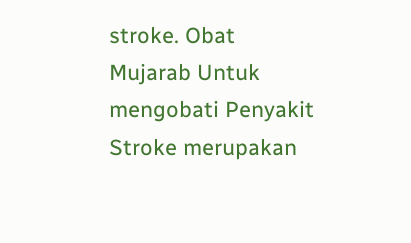stroke. Obat Mujarab Untuk mengobati Penyakit Stroke merupakan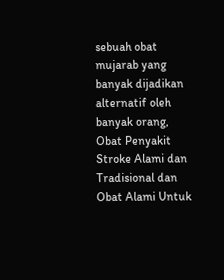sebuah obat mujarab yang banyak dijadikan alternatif oleh banyak orang, Obat Penyakit Stroke Alami dan Tradisional dan Obat Alami Untuk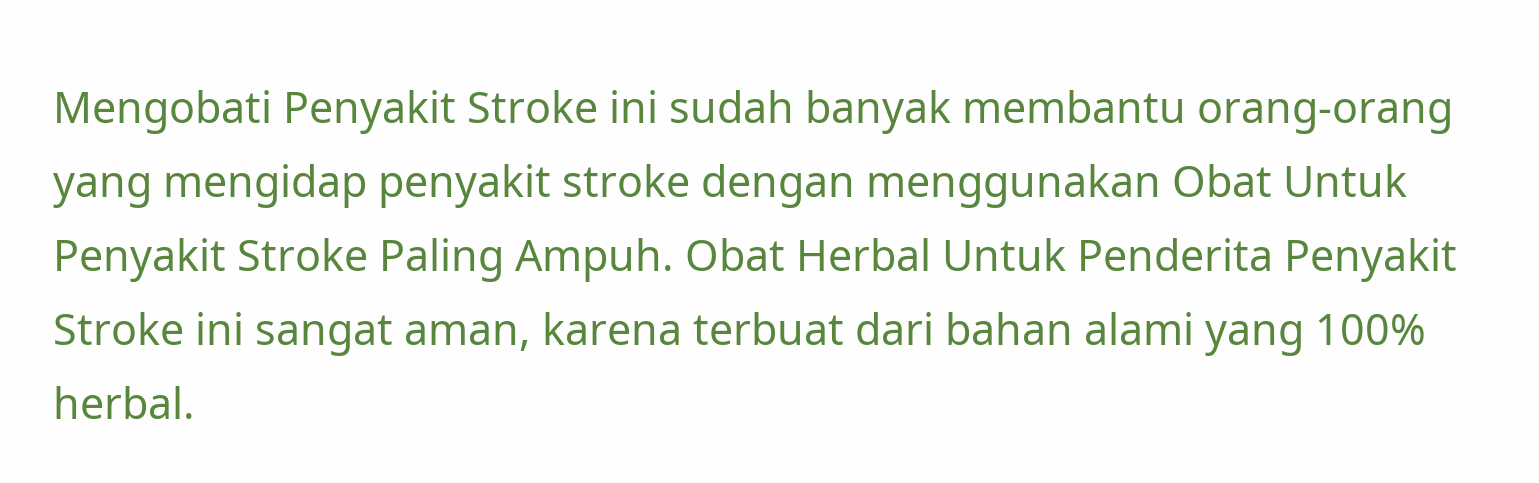Mengobati Penyakit Stroke ini sudah banyak membantu orang-orang yang mengidap penyakit stroke dengan menggunakan Obat Untuk Penyakit Stroke Paling Ampuh. Obat Herbal Untuk Penderita Penyakit Stroke ini sangat aman, karena terbuat dari bahan alami yang 100% herbal.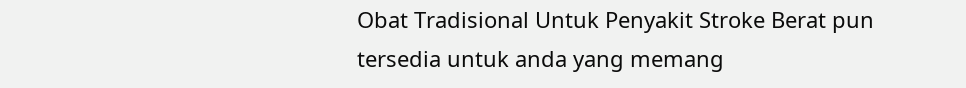Obat Tradisional Untuk Penyakit Stroke Berat pun tersedia untuk anda yang memang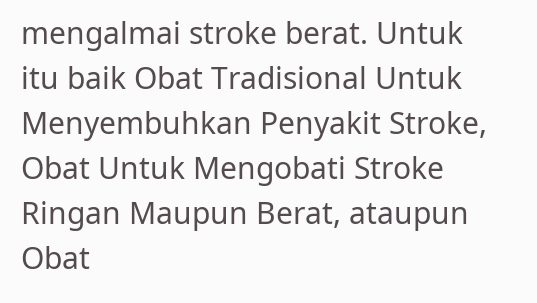mengalmai stroke berat. Untuk itu baik Obat Tradisional Untuk Menyembuhkan Penyakit Stroke, Obat Untuk Mengobati Stroke Ringan Maupun Berat, ataupun Obat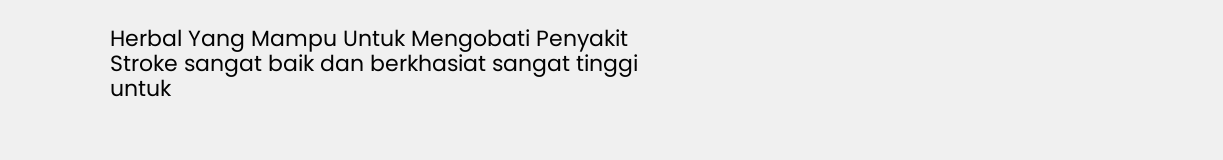Herbal Yang Mampu Untuk Mengobati Penyakit Stroke sangat baik dan berkhasiat sangat tinggi untuk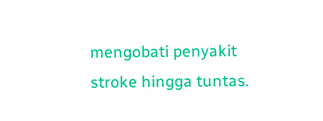mengobati penyakit stroke hingga tuntas.